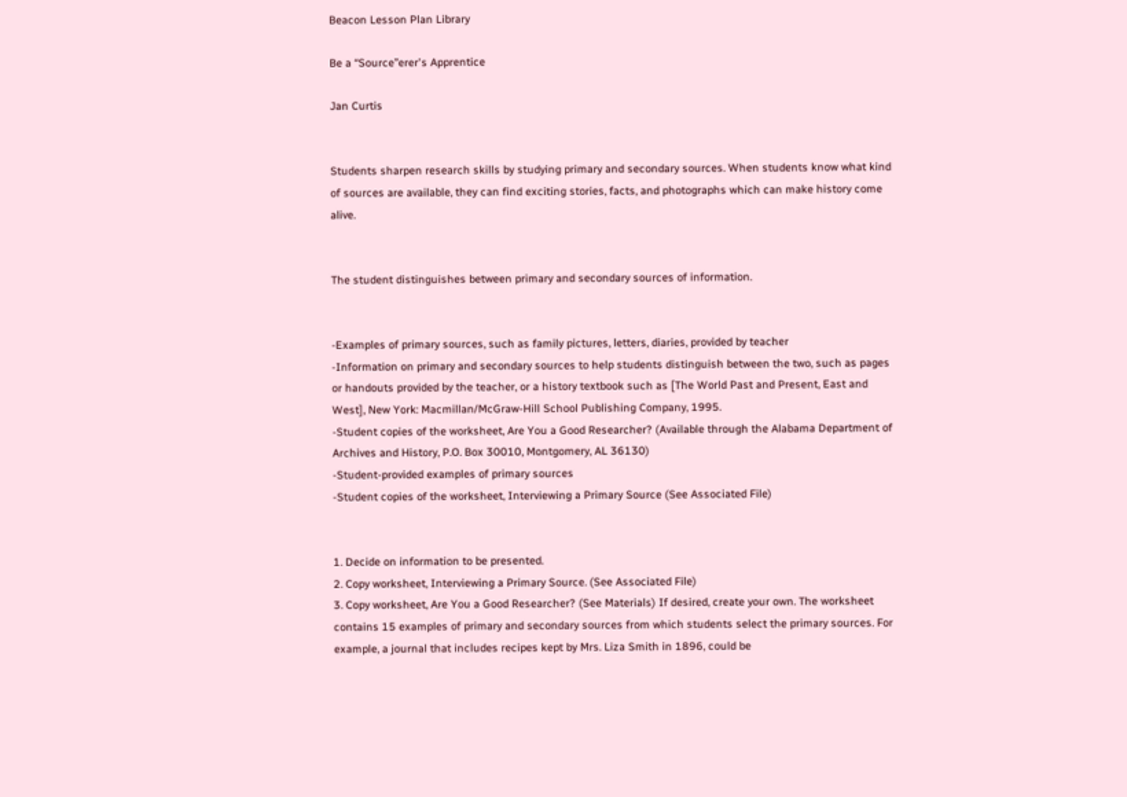Beacon Lesson Plan Library

Be a “Source”erer's Apprentice

Jan Curtis


Students sharpen research skills by studying primary and secondary sources. When students know what kind of sources are available, they can find exciting stories, facts, and photographs which can make history come alive.


The student distinguishes between primary and secondary sources of information.


-Examples of primary sources, such as family pictures, letters, diaries, provided by teacher
-Information on primary and secondary sources to help students distinguish between the two, such as pages or handouts provided by the teacher, or a history textbook such as [The World Past and Present, East and West], New York: Macmillan/McGraw-Hill School Publishing Company, 1995.
-Student copies of the worksheet, Are You a Good Researcher? (Available through the Alabama Department of Archives and History, P.O. Box 30010, Montgomery, AL 36130)
-Student-provided examples of primary sources
-Student copies of the worksheet, Interviewing a Primary Source (See Associated File)


1. Decide on information to be presented.
2. Copy worksheet, Interviewing a Primary Source. (See Associated File)
3. Copy worksheet, Are You a Good Researcher? (See Materials) If desired, create your own. The worksheet contains 15 examples of primary and secondary sources from which students select the primary sources. For example, a journal that includes recipes kept by Mrs. Liza Smith in 1896, could be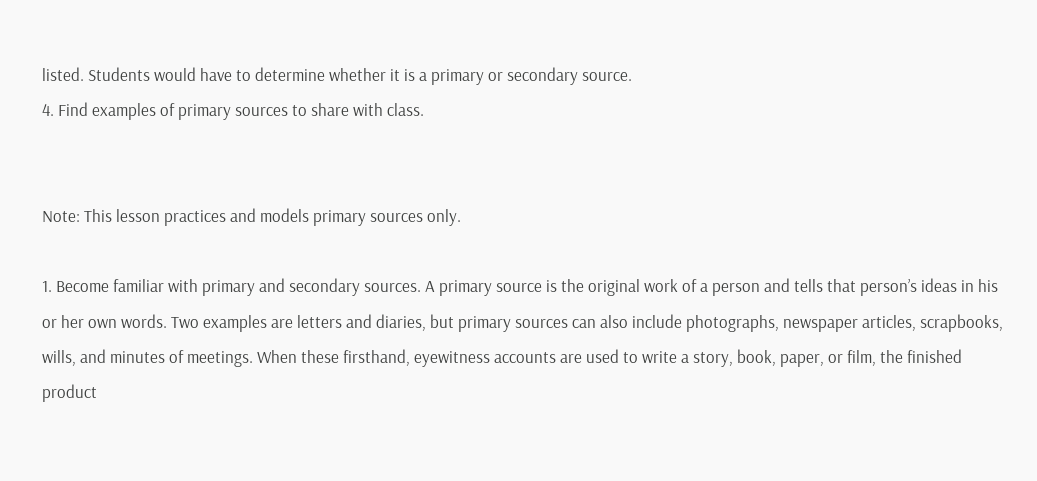listed. Students would have to determine whether it is a primary or secondary source.
4. Find examples of primary sources to share with class.


Note: This lesson practices and models primary sources only.

1. Become familiar with primary and secondary sources. A primary source is the original work of a person and tells that person’s ideas in his or her own words. Two examples are letters and diaries, but primary sources can also include photographs, newspaper articles, scrapbooks, wills, and minutes of meetings. When these firsthand, eyewitness accounts are used to write a story, book, paper, or film, the finished product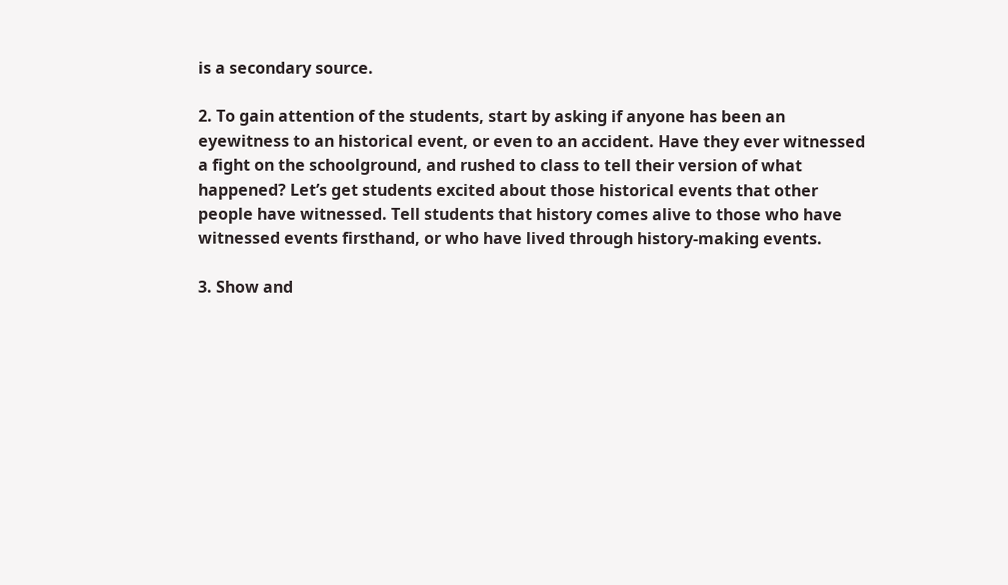is a secondary source.

2. To gain attention of the students, start by asking if anyone has been an eyewitness to an historical event, or even to an accident. Have they ever witnessed a fight on the schoolground, and rushed to class to tell their version of what happened? Let’s get students excited about those historical events that other people have witnessed. Tell students that history comes alive to those who have witnessed events firsthand, or who have lived through history-making events.

3. Show and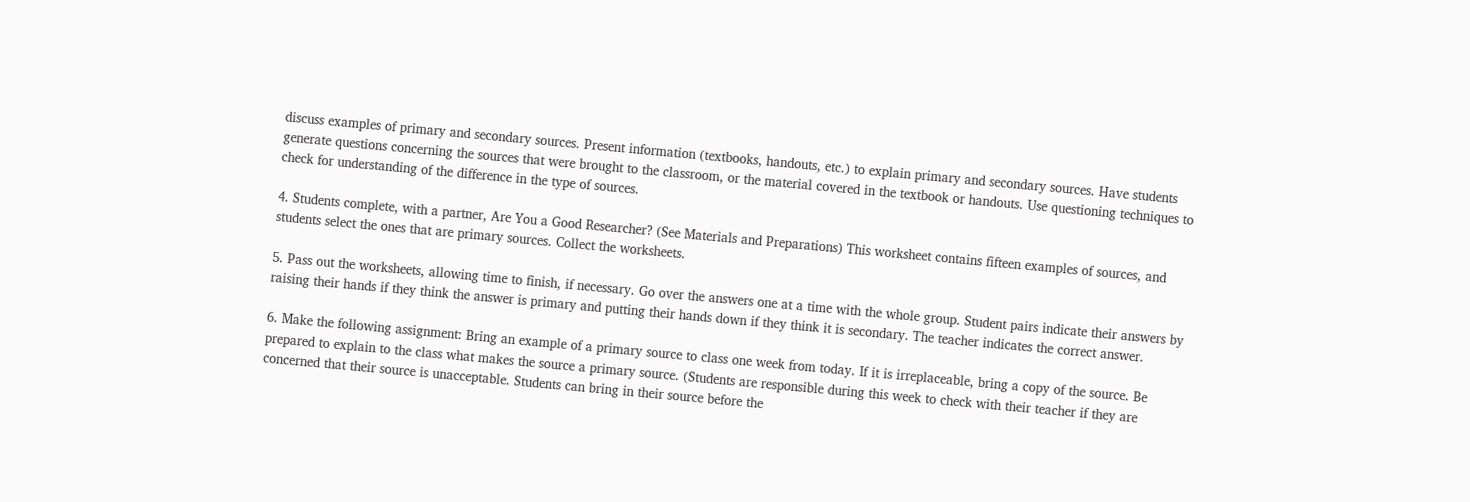discuss examples of primary and secondary sources. Present information (textbooks, handouts, etc.) to explain primary and secondary sources. Have students generate questions concerning the sources that were brought to the classroom, or the material covered in the textbook or handouts. Use questioning techniques to check for understanding of the difference in the type of sources.

4. Students complete, with a partner, Are You a Good Researcher? (See Materials and Preparations) This worksheet contains fifteen examples of sources, and students select the ones that are primary sources. Collect the worksheets.

5. Pass out the worksheets, allowing time to finish, if necessary. Go over the answers one at a time with the whole group. Student pairs indicate their answers by raising their hands if they think the answer is primary and putting their hands down if they think it is secondary. The teacher indicates the correct answer.

6. Make the following assignment: Bring an example of a primary source to class one week from today. If it is irreplaceable, bring a copy of the source. Be prepared to explain to the class what makes the source a primary source. (Students are responsible during this week to check with their teacher if they are concerned that their source is unacceptable. Students can bring in their source before the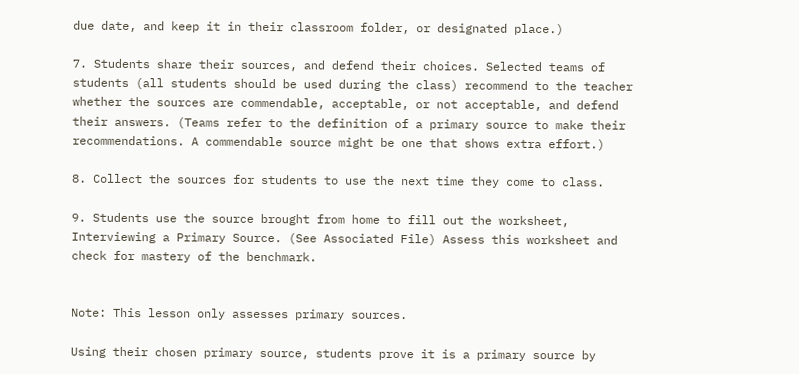due date, and keep it in their classroom folder, or designated place.)

7. Students share their sources, and defend their choices. Selected teams of students (all students should be used during the class) recommend to the teacher whether the sources are commendable, acceptable, or not acceptable, and defend their answers. (Teams refer to the definition of a primary source to make their recommendations. A commendable source might be one that shows extra effort.)

8. Collect the sources for students to use the next time they come to class.

9. Students use the source brought from home to fill out the worksheet, Interviewing a Primary Source. (See Associated File) Assess this worksheet and check for mastery of the benchmark.


Note: This lesson only assesses primary sources.

Using their chosen primary source, students prove it is a primary source by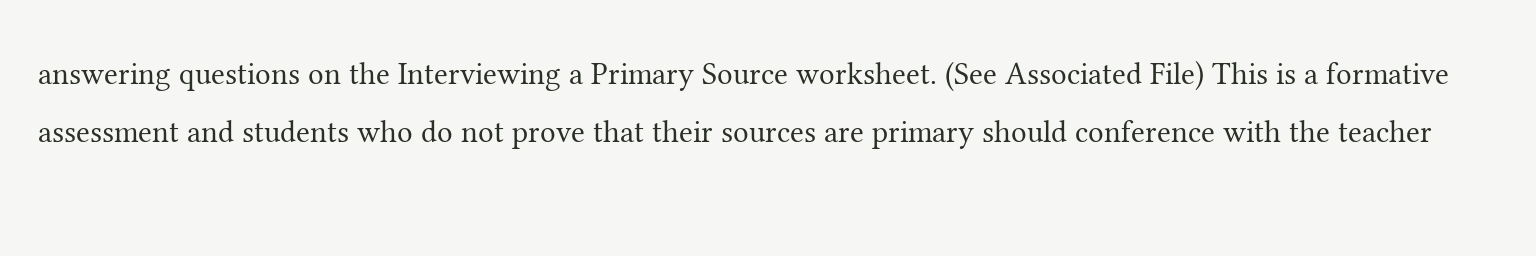answering questions on the Interviewing a Primary Source worksheet. (See Associated File) This is a formative assessment and students who do not prove that their sources are primary should conference with the teacher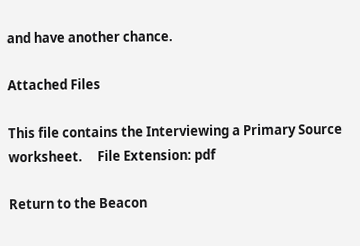and have another chance.

Attached Files

This file contains the Interviewing a Primary Source worksheet.     File Extension: pdf

Return to the Beacon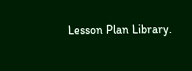Lesson Plan Library.